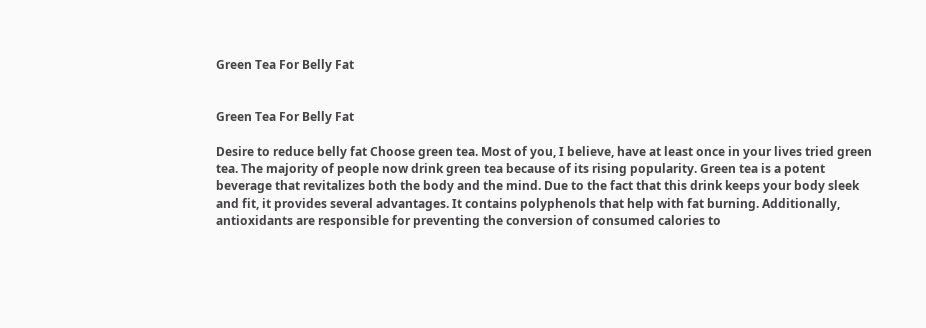Green Tea For Belly Fat


Green Tea For Belly Fat

Desire to reduce belly fat Choose green tea. Most of you, I believe, have at least once in your lives tried green tea. The majority of people now drink green tea because of its rising popularity. Green tea is a potent beverage that revitalizes both the body and the mind. Due to the fact that this drink keeps your body sleek and fit, it provides several advantages. It contains polyphenols that help with fat burning. Additionally, antioxidants are responsible for preventing the conversion of consumed calories to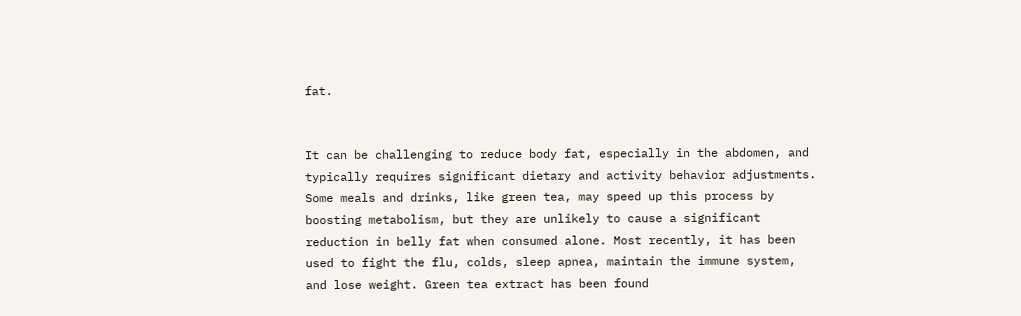fat.


It can be challenging to reduce body fat, especially in the abdomen, and typically requires significant dietary and activity behavior adjustments. Some meals and drinks, like green tea, may speed up this process by boosting metabolism, but they are unlikely to cause a significant reduction in belly fat when consumed alone. Most recently, it has been used to fight the flu, colds, sleep apnea, maintain the immune system, and lose weight. Green tea extract has been found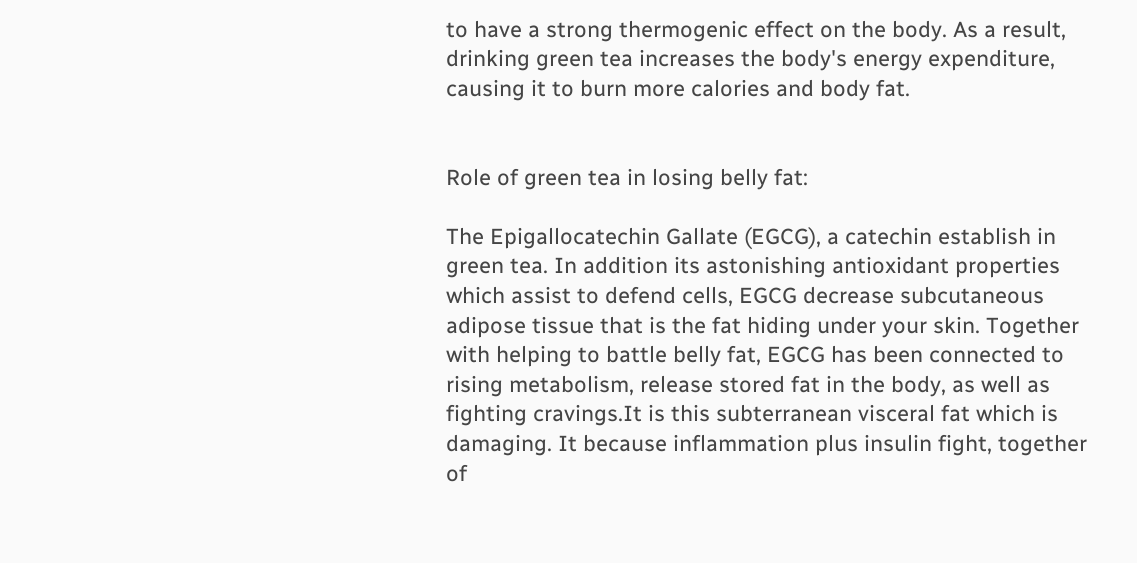to have a strong thermogenic effect on the body. As a result, drinking green tea increases the body's energy expenditure, causing it to burn more calories and body fat.


Role of green tea in losing belly fat:

The Epigallocatechin Gallate (EGCG), a catechin establish in green tea. In addition its astonishing antioxidant properties which assist to defend cells, EGCG decrease subcutaneous adipose tissue that is the fat hiding under your skin. Together with helping to battle belly fat, EGCG has been connected to rising metabolism, release stored fat in the body, as well as fighting cravings.It is this subterranean visceral fat which is damaging. It because inflammation plus insulin fight, together of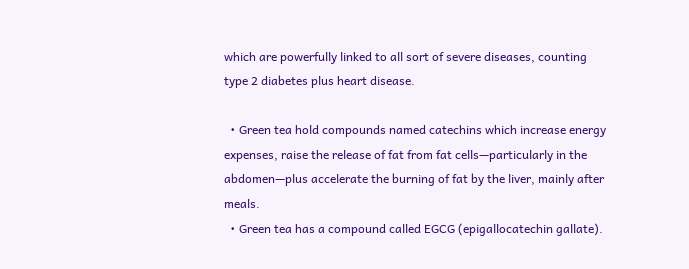which are powerfully linked to all sort of severe diseases, counting type 2 diabetes plus heart disease.

  • Green tea hold compounds named catechins which increase energy expenses, raise the release of fat from fat cells—particularly in the abdomen—plus accelerate the burning of fat by the liver, mainly after meals.
  • Green tea has a compound called EGCG (epigallocatechin gallate).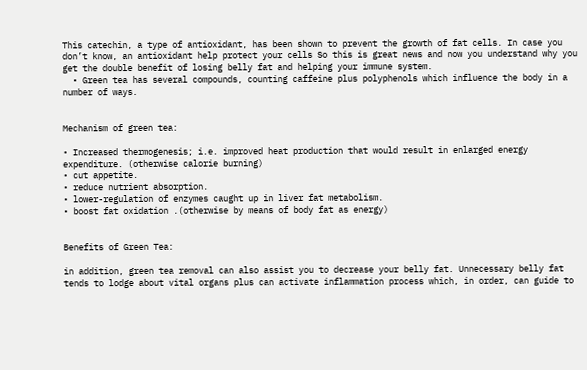This catechin, a type of antioxidant, has been shown to prevent the growth of fat cells. In case you don’t know, an antioxidant help protect your cells So this is great news and now you understand why you get the double benefit of losing belly fat and helping your immune system.
  • Green tea has several compounds, counting caffeine plus polyphenols which influence the body in a number of ways.


Mechanism of green tea:

• Increased thermogenesis; i.e. improved heat production that would result in enlarged energy expenditure. (otherwise calorie burning)
• cut appetite.
• reduce nutrient absorption.
• lower-regulation of enzymes caught up in liver fat metabolism.
• boost fat oxidation .(otherwise by means of body fat as energy)


Benefits of Green Tea:

in addition, green tea removal can also assist you to decrease your belly fat. Unnecessary belly fat tends to lodge about vital organs plus can activate inflammation process which, in order, can guide to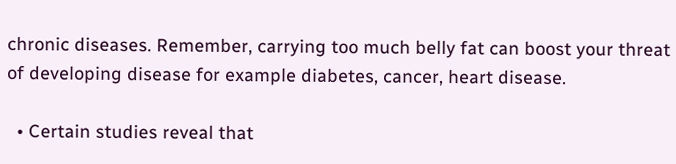chronic diseases. Remember, carrying too much belly fat can boost your threat of developing disease for example diabetes, cancer, heart disease.

  • Certain studies reveal that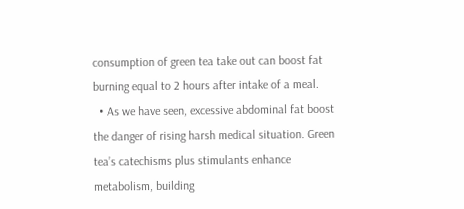consumption of green tea take out can boost fat burning equal to 2 hours after intake of a meal.
  • As we have seen, excessive abdominal fat boost the danger of rising harsh medical situation. Green tea’s catechisms plus stimulants enhance metabolism, building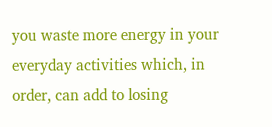you waste more energy in your everyday activities which, in order, can add to losing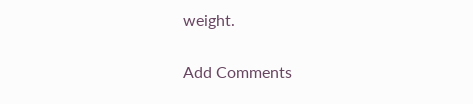weight.


Add Comments